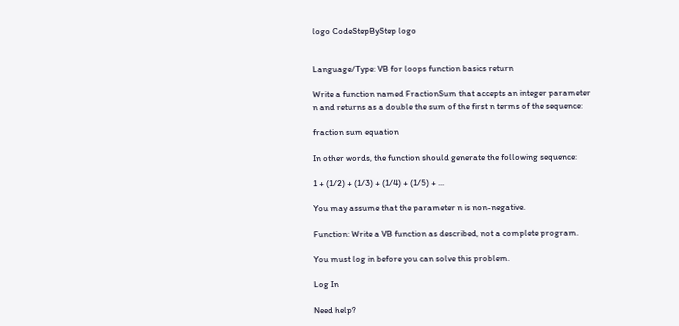logo CodeStepByStep logo


Language/Type: VB for loops function basics return

Write a function named FractionSum that accepts an integer parameter n and returns as a double the sum of the first n terms of the sequence:

fraction sum equation

In other words, the function should generate the following sequence:

1 + (1/2) + (1/3) + (1/4) + (1/5) + ...

You may assume that the parameter n is non-negative.

Function: Write a VB function as described, not a complete program.

You must log in before you can solve this problem.

Log In

Need help?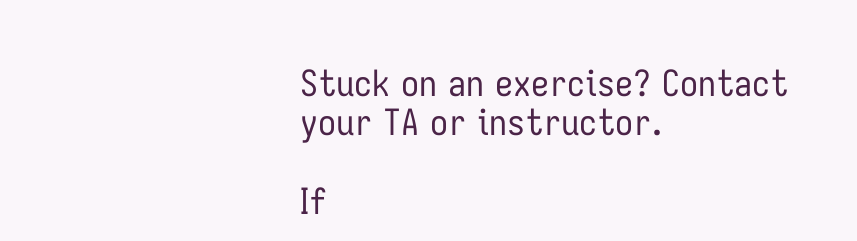Stuck on an exercise? Contact your TA or instructor.

If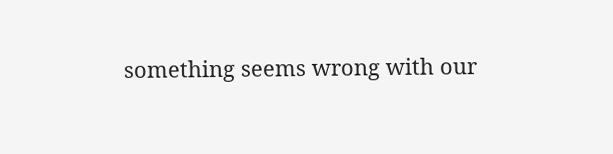something seems wrong with our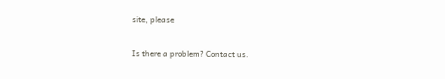site, please

Is there a problem? Contact us.